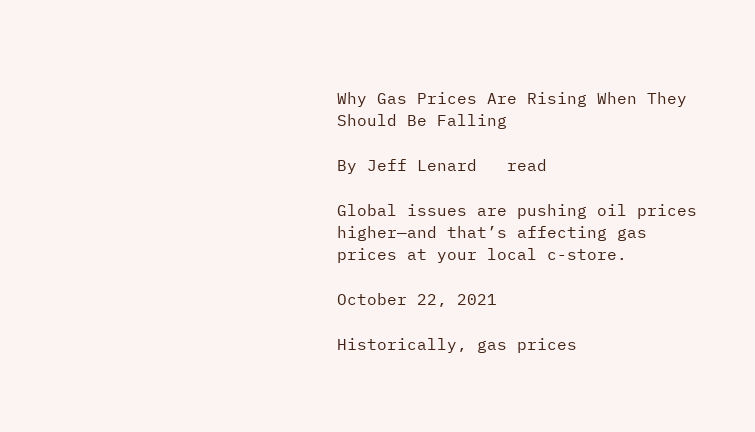Why Gas Prices Are Rising When They Should Be Falling

By Jeff Lenard   read

Global issues are pushing oil prices higher—and that’s affecting gas prices at your local c-store.

October 22, 2021

Historically, gas prices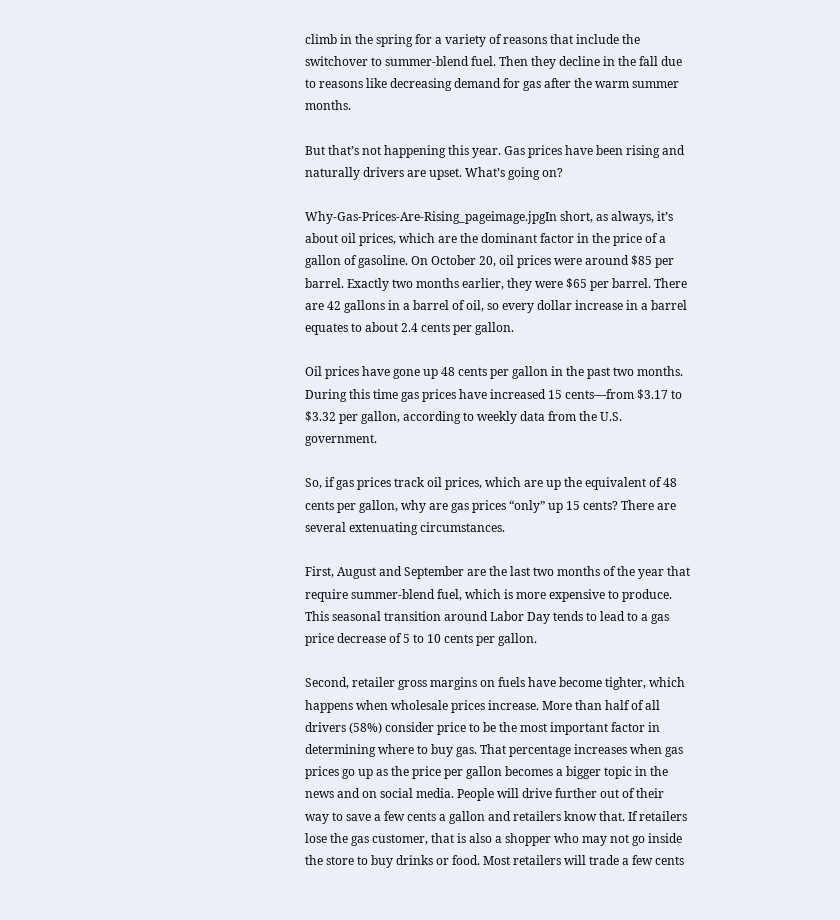climb in the spring for a variety of reasons that include the switchover to summer-blend fuel. Then they decline in the fall due to reasons like decreasing demand for gas after the warm summer months.

But that’s not happening this year. Gas prices have been rising and naturally drivers are upset. What’s going on?

Why-Gas-Prices-Are-Rising_pageimage.jpgIn short, as always, it’s about oil prices, which are the dominant factor in the price of a gallon of gasoline. On October 20, oil prices were around $85 per barrel. Exactly two months earlier, they were $65 per barrel. There are 42 gallons in a barrel of oil, so every dollar increase in a barrel equates to about 2.4 cents per gallon.

Oil prices have gone up 48 cents per gallon in the past two months. During this time gas prices have increased 15 cents—from $3.17 to $3.32 per gallon, according to weekly data from the U.S. government.

So, if gas prices track oil prices, which are up the equivalent of 48 cents per gallon, why are gas prices “only” up 15 cents? There are several extenuating circumstances.

First, August and September are the last two months of the year that require summer-blend fuel, which is more expensive to produce. This seasonal transition around Labor Day tends to lead to a gas price decrease of 5 to 10 cents per gallon.

Second, retailer gross margins on fuels have become tighter, which happens when wholesale prices increase. More than half of all drivers (58%) consider price to be the most important factor in determining where to buy gas. That percentage increases when gas prices go up as the price per gallon becomes a bigger topic in the news and on social media. People will drive further out of their way to save a few cents a gallon and retailers know that. If retailers lose the gas customer, that is also a shopper who may not go inside the store to buy drinks or food. Most retailers will trade a few cents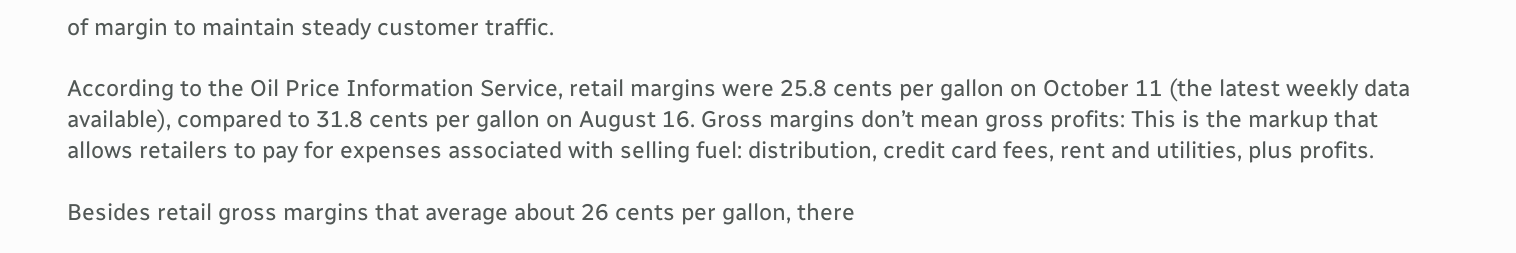of margin to maintain steady customer traffic.

According to the Oil Price Information Service, retail margins were 25.8 cents per gallon on October 11 (the latest weekly data available), compared to 31.8 cents per gallon on August 16. Gross margins don’t mean gross profits: This is the markup that allows retailers to pay for expenses associated with selling fuel: distribution, credit card fees, rent and utilities, plus profits.

Besides retail gross margins that average about 26 cents per gallon, there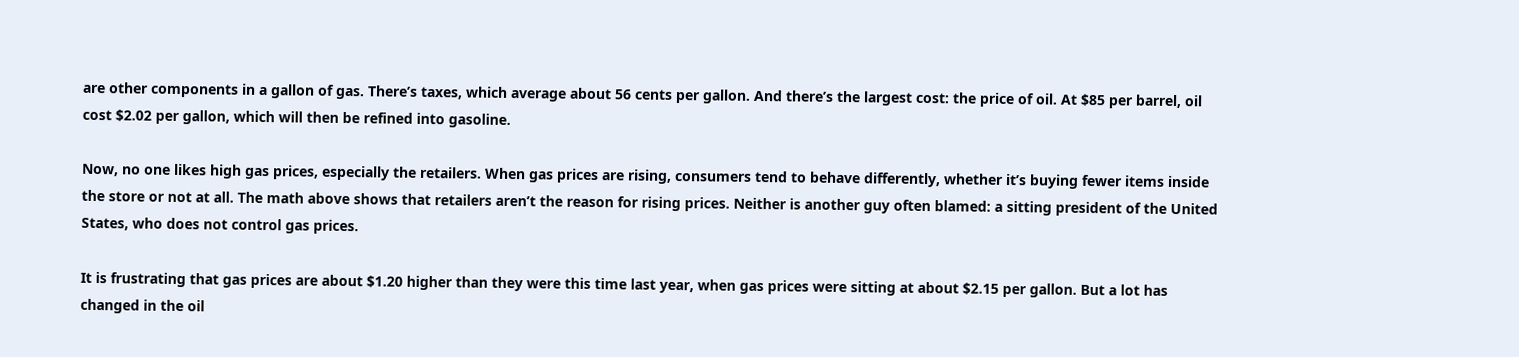are other components in a gallon of gas. There’s taxes, which average about 56 cents per gallon. And there’s the largest cost: the price of oil. At $85 per barrel, oil cost $2.02 per gallon, which will then be refined into gasoline.

Now, no one likes high gas prices, especially the retailers. When gas prices are rising, consumers tend to behave differently, whether it’s buying fewer items inside the store or not at all. The math above shows that retailers aren’t the reason for rising prices. Neither is another guy often blamed: a sitting president of the United States, who does not control gas prices.

It is frustrating that gas prices are about $1.20 higher than they were this time last year, when gas prices were sitting at about $2.15 per gallon. But a lot has changed in the oil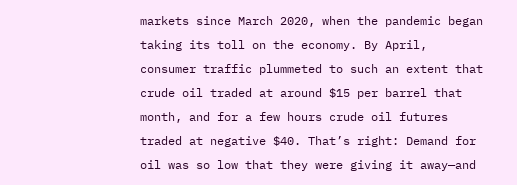markets since March 2020, when the pandemic began taking its toll on the economy. By April, consumer traffic plummeted to such an extent that crude oil traded at around $15 per barrel that month, and for a few hours crude oil futures traded at negative $40. That’s right: Demand for oil was so low that they were giving it away—and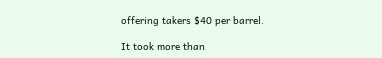offering takers $40 per barrel.

It took more than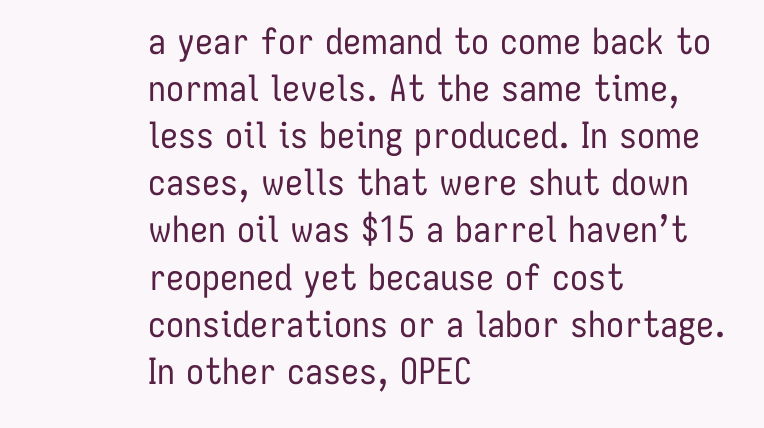a year for demand to come back to normal levels. At the same time, less oil is being produced. In some cases, wells that were shut down when oil was $15 a barrel haven’t reopened yet because of cost considerations or a labor shortage. In other cases, OPEC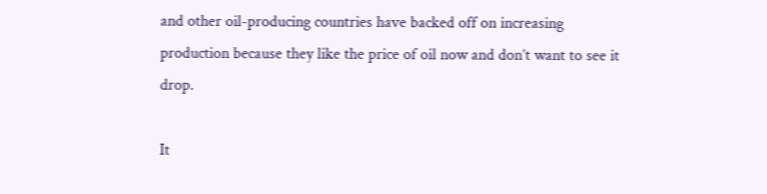and other oil-producing countries have backed off on increasing production because they like the price of oil now and don’t want to see it drop.

It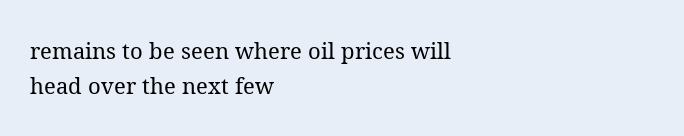remains to be seen where oil prices will head over the next few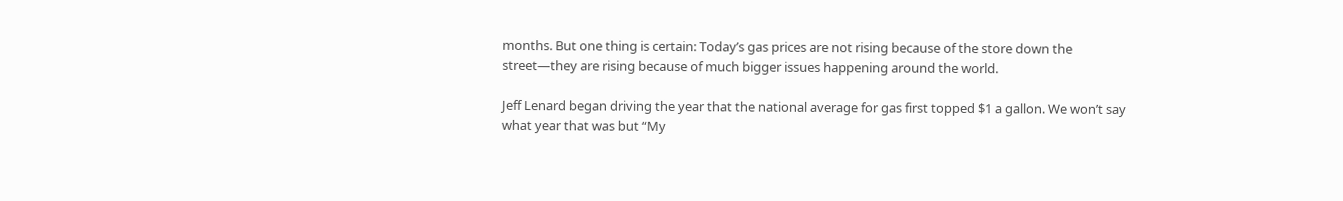months. But one thing is certain: Today’s gas prices are not rising because of the store down the street—they are rising because of much bigger issues happening around the world.

Jeff Lenard began driving the year that the national average for gas first topped $1 a gallon. We won’t say what year that was but “My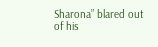Sharona” blared out of his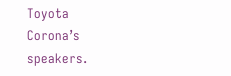Toyota Corona’s speakers.